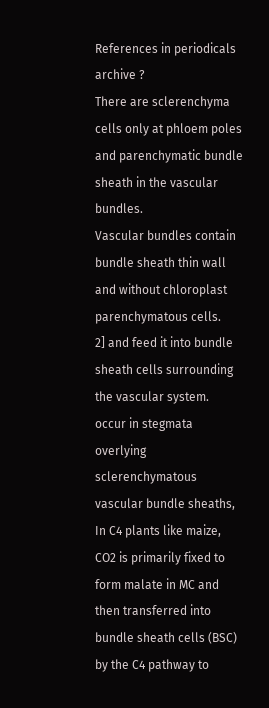References in periodicals archive ?
There are sclerenchyma cells only at phloem poles and parenchymatic bundle sheath in the vascular bundles.
Vascular bundles contain bundle sheath thin wall and without chloroplast parenchymatous cells.
2] and feed it into bundle sheath cells surrounding the vascular system.
occur in stegmata overlying sclerenchymatous vascular bundle sheaths,
In C4 plants like maize, CO2 is primarily fixed to form malate in MC and then transferred into bundle sheath cells (BSC) by the C4 pathway to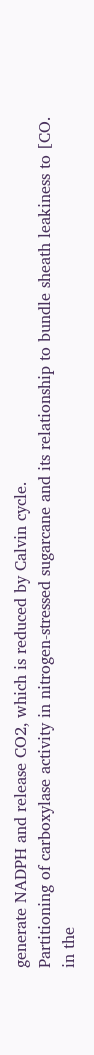generate NADPH and release CO2, which is reduced by Calvin cycle.
Partitioning of carboxylase activity in nitrogen-stressed sugarcane and its relationship to bundle sheath leakiness to [CO.
in the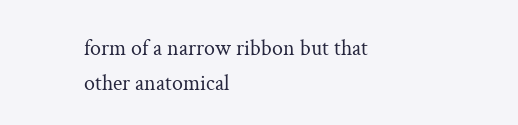form of a narrow ribbon but that other anatomical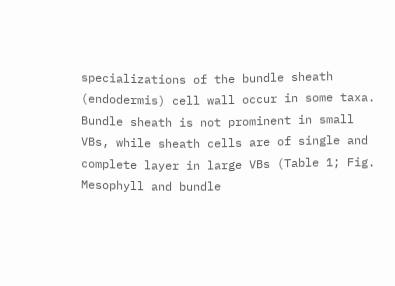specializations of the bundle sheath (endodermis) cell wall occur in some taxa.
Bundle sheath is not prominent in small VBs, while sheath cells are of single and complete layer in large VBs (Table 1; Fig.
Mesophyll and bundle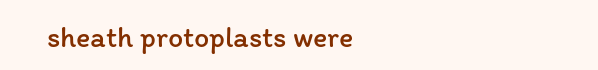sheath protoplasts were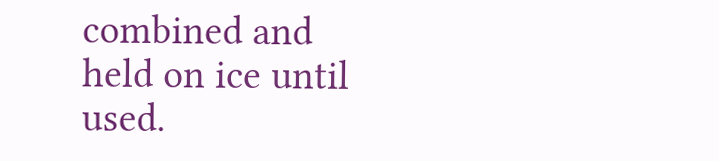combined and held on ice until used.